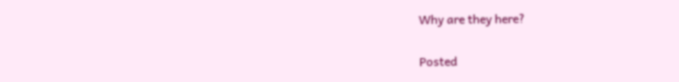Why are they here?

Posted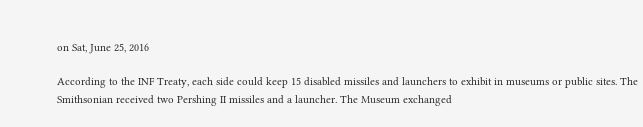on Sat, June 25, 2016

According to the INF Treaty, each side could keep 15 disabled missiles and launchers to exhibit in museums or public sites. The Smithsonian received two Pershing II missiles and a launcher. The Museum exchanged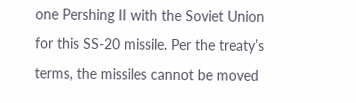one Pershing II with the Soviet Union for this SS-20 missile. Per the treaty’s terms, the missiles cannot be moved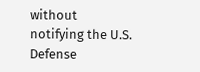without notifying the U.S. Defense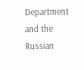Department and the Russian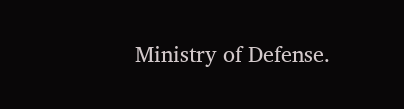Ministry of Defense.